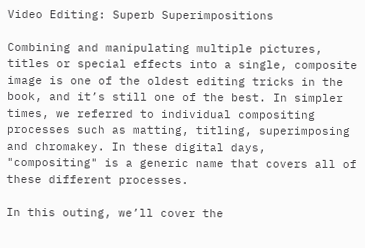Video Editing: Superb Superimpositions

Combining and manipulating multiple pictures, titles or special effects into a single, composite image is one of the oldest editing tricks in the book, and it’s still one of the best. In simpler times, we referred to individual compositing processes such as matting, titling, superimposing and chromakey. In these digital days, "compositing" is a generic name that covers all of these different processes.

In this outing, we’ll cover the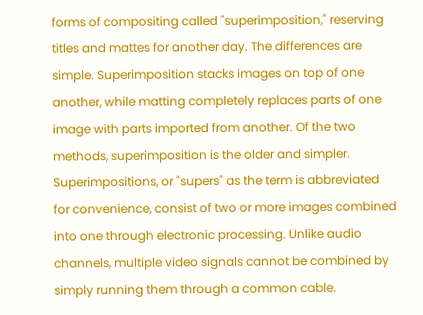forms of compositing called "superimposition," reserving titles and mattes for another day. The differences are simple. Superimposition stacks images on top of one another, while matting completely replaces parts of one image with parts imported from another. Of the two methods, superimposition is the older and simpler. Superimpositions, or "supers" as the term is abbreviated for convenience, consist of two or more images combined into one through electronic processing. Unlike audio channels, multiple video signals cannot be combined by simply running them through a common cable.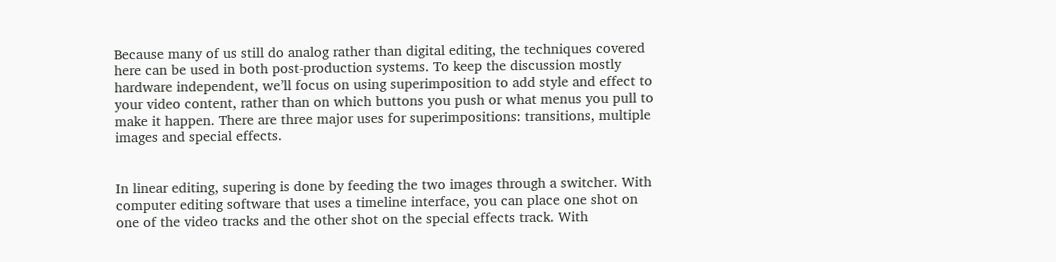Because many of us still do analog rather than digital editing, the techniques covered here can be used in both post-production systems. To keep the discussion mostly hardware independent, we’ll focus on using superimposition to add style and effect to your video content, rather than on which buttons you push or what menus you pull to make it happen. There are three major uses for superimpositions: transitions, multiple images and special effects.


In linear editing, supering is done by feeding the two images through a switcher. With computer editing software that uses a timeline interface, you can place one shot on one of the video tracks and the other shot on the special effects track. With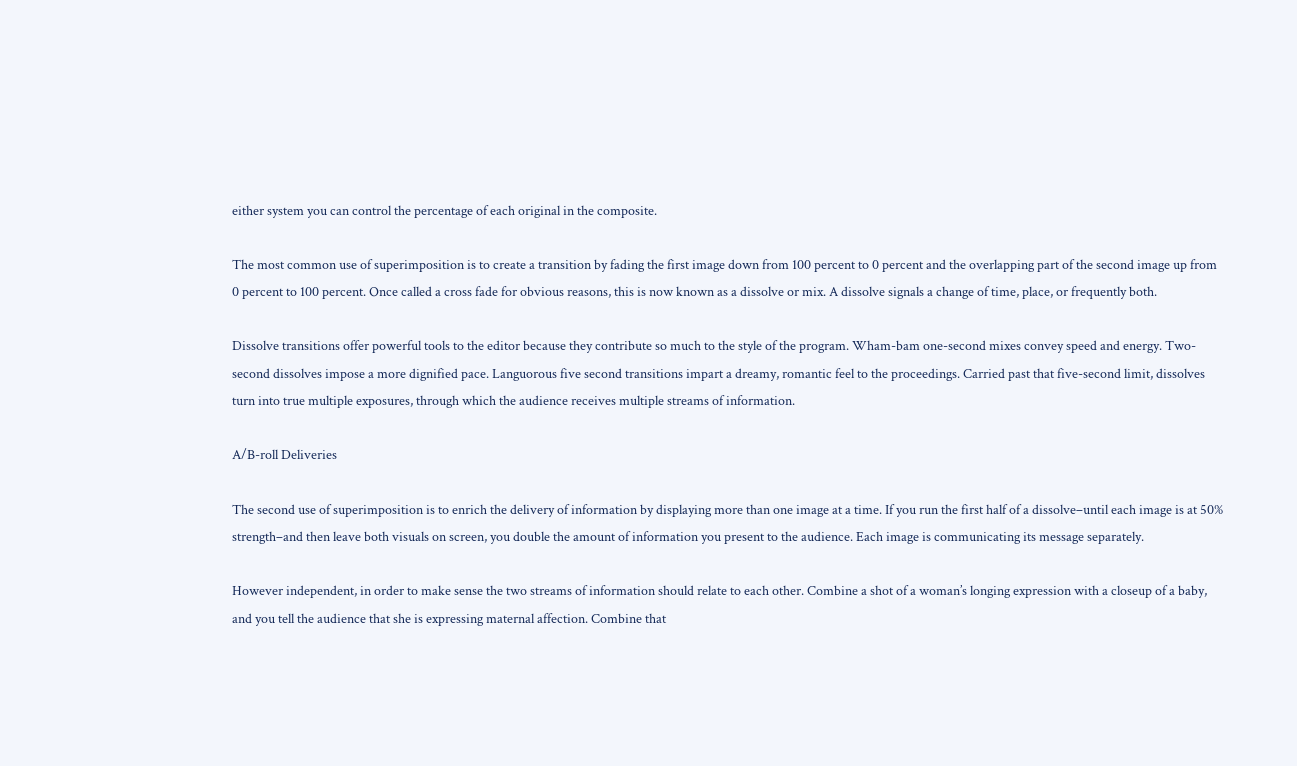either system you can control the percentage of each original in the composite.

The most common use of superimposition is to create a transition by fading the first image down from 100 percent to 0 percent and the overlapping part of the second image up from 0 percent to 100 percent. Once called a cross fade for obvious reasons, this is now known as a dissolve or mix. A dissolve signals a change of time, place, or frequently both.

Dissolve transitions offer powerful tools to the editor because they contribute so much to the style of the program. Wham-bam one-second mixes convey speed and energy. Two-second dissolves impose a more dignified pace. Languorous five second transitions impart a dreamy, romantic feel to the proceedings. Carried past that five-second limit, dissolves turn into true multiple exposures, through which the audience receives multiple streams of information.

A/B-roll Deliveries

The second use of superimposition is to enrich the delivery of information by displaying more than one image at a time. If you run the first half of a dissolve–until each image is at 50% strength–and then leave both visuals on screen, you double the amount of information you present to the audience. Each image is communicating its message separately.

However independent, in order to make sense the two streams of information should relate to each other. Combine a shot of a woman’s longing expression with a closeup of a baby, and you tell the audience that she is expressing maternal affection. Combine that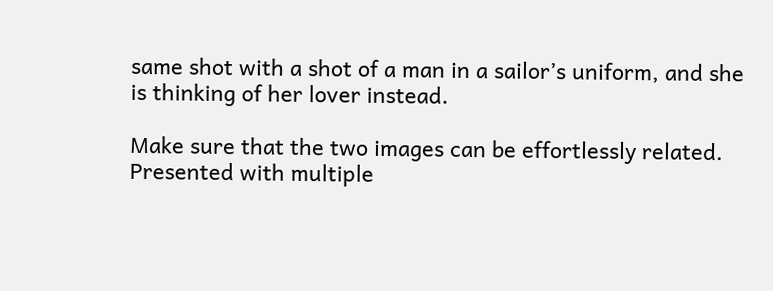same shot with a shot of a man in a sailor’s uniform, and she is thinking of her lover instead.

Make sure that the two images can be effortlessly related. Presented with multiple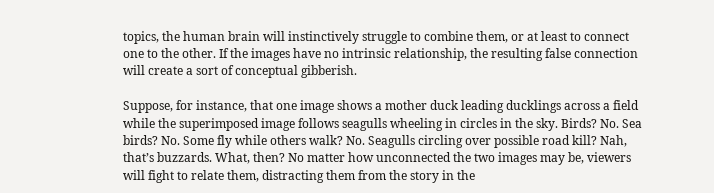topics, the human brain will instinctively struggle to combine them, or at least to connect one to the other. If the images have no intrinsic relationship, the resulting false connection will create a sort of conceptual gibberish.

Suppose, for instance, that one image shows a mother duck leading ducklings across a field while the superimposed image follows seagulls wheeling in circles in the sky. Birds? No. Sea birds? No. Some fly while others walk? No. Seagulls circling over possible road kill? Nah, that’s buzzards. What, then? No matter how unconnected the two images may be, viewers will fight to relate them, distracting them from the story in the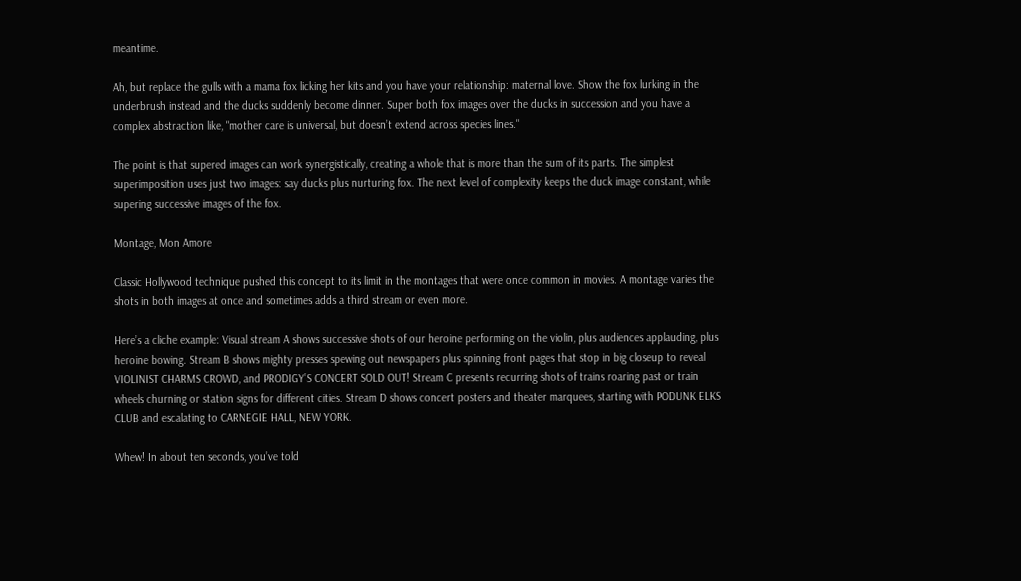meantime.

Ah, but replace the gulls with a mama fox licking her kits and you have your relationship: maternal love. Show the fox lurking in the underbrush instead and the ducks suddenly become dinner. Super both fox images over the ducks in succession and you have a complex abstraction like, "mother care is universal, but doesn’t extend across species lines."

The point is that supered images can work synergistically, creating a whole that is more than the sum of its parts. The simplest superimposition uses just two images: say ducks plus nurturing fox. The next level of complexity keeps the duck image constant, while supering successive images of the fox.

Montage, Mon Amore

Classic Hollywood technique pushed this concept to its limit in the montages that were once common in movies. A montage varies the shots in both images at once and sometimes adds a third stream or even more.

Here’s a cliche example: Visual stream A shows successive shots of our heroine performing on the violin, plus audiences applauding, plus heroine bowing. Stream B shows mighty presses spewing out newspapers plus spinning front pages that stop in big closeup to reveal VIOLINIST CHARMS CROWD, and PRODIGY’S CONCERT SOLD OUT! Stream C presents recurring shots of trains roaring past or train wheels churning or station signs for different cities. Stream D shows concert posters and theater marquees, starting with PODUNK ELKS CLUB and escalating to CARNEGIE HALL, NEW YORK.

Whew! In about ten seconds, you’ve told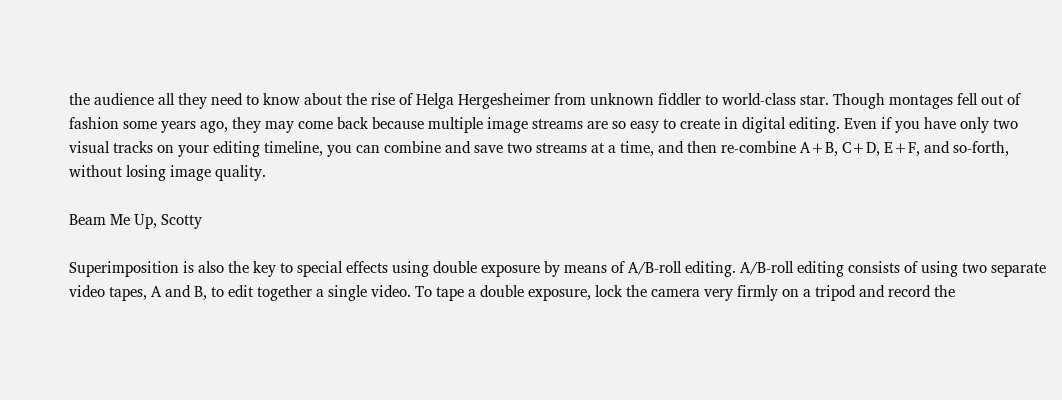the audience all they need to know about the rise of Helga Hergesheimer from unknown fiddler to world-class star. Though montages fell out of fashion some years ago, they may come back because multiple image streams are so easy to create in digital editing. Even if you have only two visual tracks on your editing timeline, you can combine and save two streams at a time, and then re-combine A+B, C+D, E+F, and so-forth, without losing image quality.

Beam Me Up, Scotty

Superimposition is also the key to special effects using double exposure by means of A/B-roll editing. A/B-roll editing consists of using two separate video tapes, A and B, to edit together a single video. To tape a double exposure, lock the camera very firmly on a tripod and record the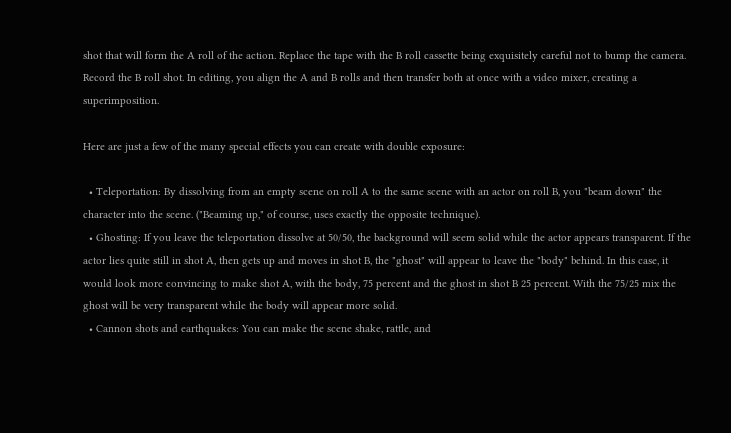shot that will form the A roll of the action. Replace the tape with the B roll cassette being exquisitely careful not to bump the camera. Record the B roll shot. In editing, you align the A and B rolls and then transfer both at once with a video mixer, creating a superimposition.

Here are just a few of the many special effects you can create with double exposure:

  • Teleportation: By dissolving from an empty scene on roll A to the same scene with an actor on roll B, you "beam down" the character into the scene. ("Beaming up," of course, uses exactly the opposite technique).
  • Ghosting: If you leave the teleportation dissolve at 50/50, the background will seem solid while the actor appears transparent. If the actor lies quite still in shot A, then gets up and moves in shot B, the "ghost" will appear to leave the "body" behind. In this case, it would look more convincing to make shot A, with the body, 75 percent and the ghost in shot B 25 percent. With the 75/25 mix the ghost will be very transparent while the body will appear more solid.
  • Cannon shots and earthquakes: You can make the scene shake, rattle, and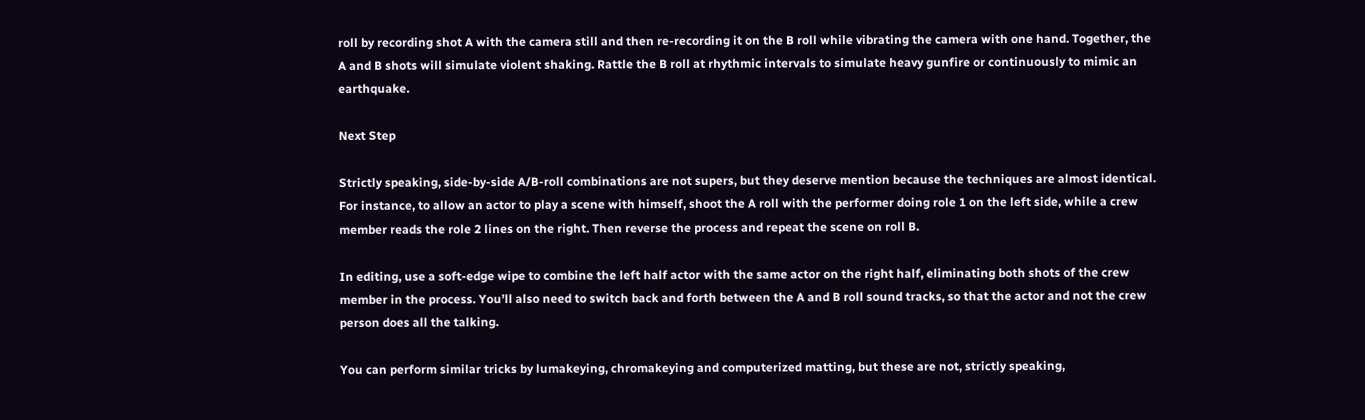roll by recording shot A with the camera still and then re-recording it on the B roll while vibrating the camera with one hand. Together, the A and B shots will simulate violent shaking. Rattle the B roll at rhythmic intervals to simulate heavy gunfire or continuously to mimic an earthquake.

Next Step

Strictly speaking, side-by-side A/B-roll combinations are not supers, but they deserve mention because the techniques are almost identical. For instance, to allow an actor to play a scene with himself, shoot the A roll with the performer doing role 1 on the left side, while a crew member reads the role 2 lines on the right. Then reverse the process and repeat the scene on roll B.

In editing, use a soft-edge wipe to combine the left half actor with the same actor on the right half, eliminating both shots of the crew member in the process. You’ll also need to switch back and forth between the A and B roll sound tracks, so that the actor and not the crew person does all the talking.

You can perform similar tricks by lumakeying, chromakeying and computerized matting, but these are not, strictly speaking,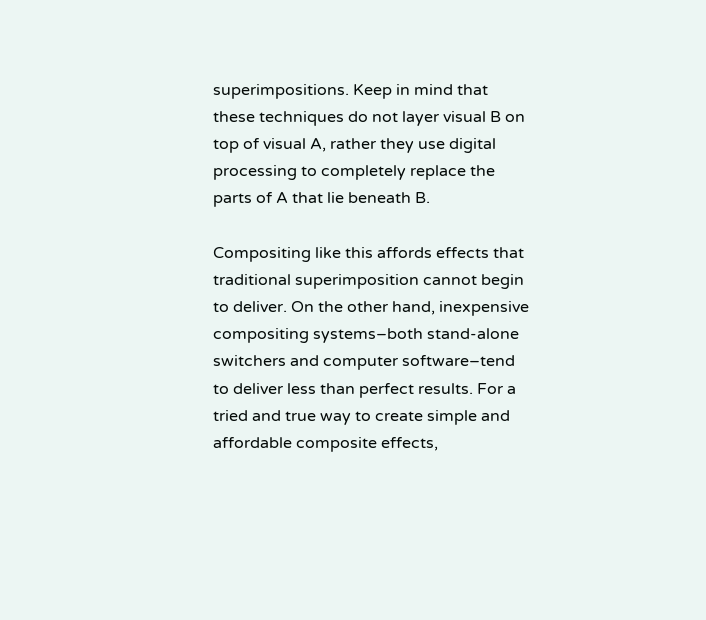superimpositions. Keep in mind that these techniques do not layer visual B on top of visual A, rather they use digital processing to completely replace the parts of A that lie beneath B.

Compositing like this affords effects that traditional superimposition cannot begin to deliver. On the other hand, inexpensive compositing systems–both stand-alone switchers and computer software–tend to deliver less than perfect results. For a tried and true way to create simple and affordable composite effects,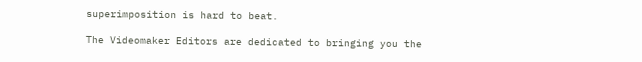superimposition is hard to beat.

The Videomaker Editors are dedicated to bringing you the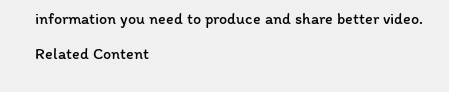information you need to produce and share better video.

Related Content